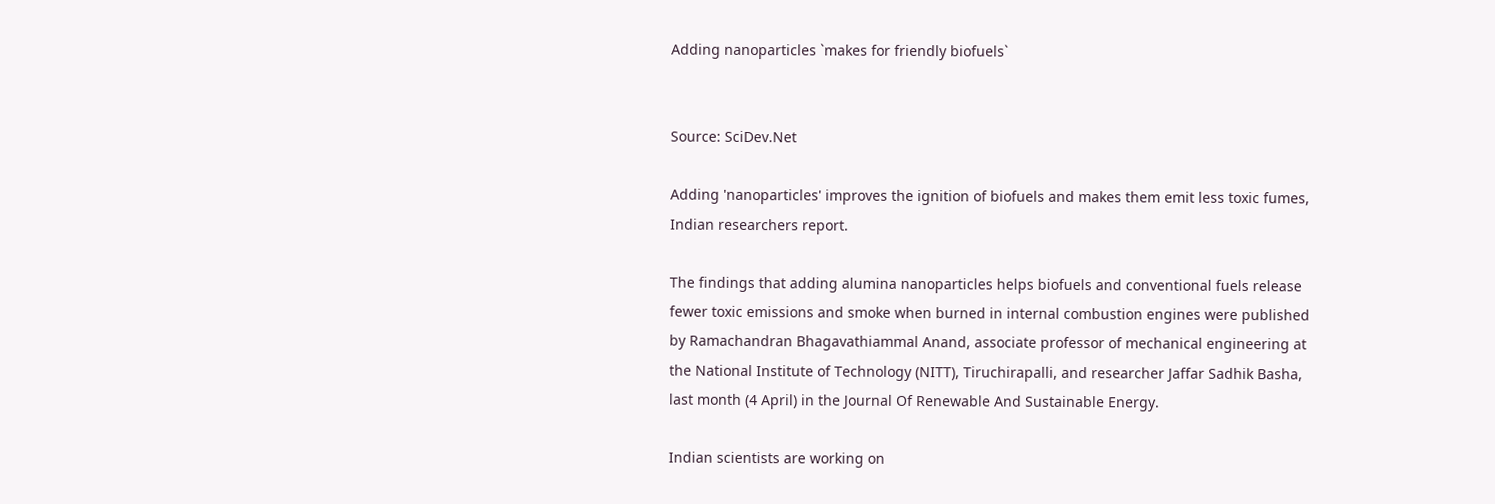Adding nanoparticles `makes for friendly biofuels`


Source: SciDev.Net

Adding 'nanoparticles' improves the ignition of biofuels and makes them emit less toxic fumes, Indian researchers report.

The findings that adding alumina nanoparticles helps biofuels and conventional fuels release fewer toxic emissions and smoke when burned in internal combustion engines were published by Ramachandran Bhagavathiammal Anand, associate professor of mechanical engineering at the National Institute of Technology (NITT), Tiruchirapalli, and researcher Jaffar Sadhik Basha, last month (4 April) in the Journal Of Renewable And Sustainable Energy.

Indian scientists are working on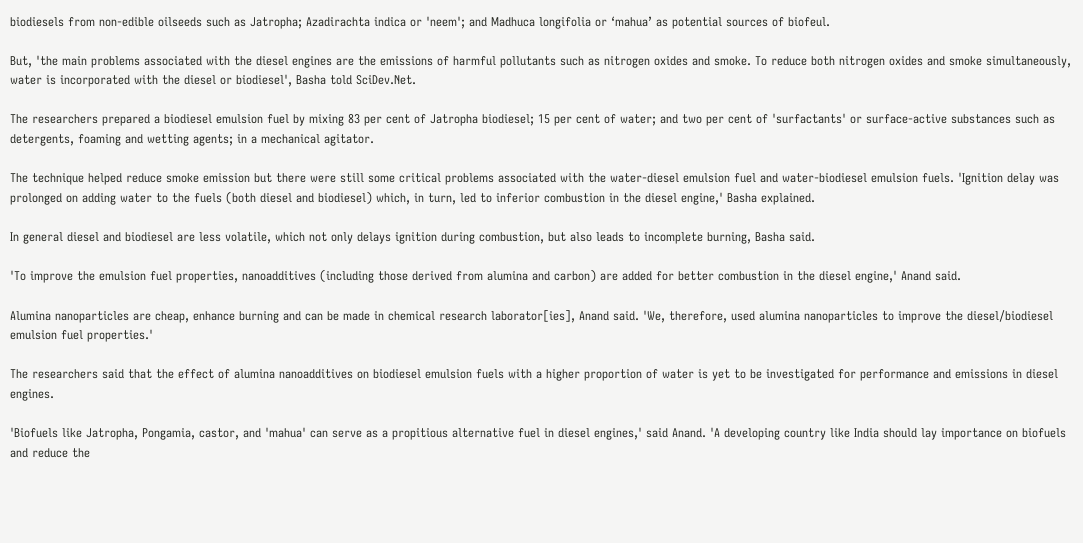biodiesels from non-edible oilseeds such as Jatropha; Azadirachta indica or 'neem'; and Madhuca longifolia or ‘mahua’ as potential sources of biofeul.

But, 'the main problems associated with the diesel engines are the emissions of harmful pollutants such as nitrogen oxides and smoke. To reduce both nitrogen oxides and smoke simultaneously, water is incorporated with the diesel or biodiesel', Basha told SciDev.Net.

The researchers prepared a biodiesel emulsion fuel by mixing 83 per cent of Jatropha biodiesel; 15 per cent of water; and two per cent of 'surfactants' or surface-active substances such as detergents, foaming and wetting agents; in a mechanical agitator.

The technique helped reduce smoke emission but there were still some critical problems associated with the water-diesel emulsion fuel and water-biodiesel emulsion fuels. 'Ignition delay was prolonged on adding water to the fuels (both diesel and biodiesel) which, in turn, led to inferior combustion in the diesel engine,' Basha explained.

In general diesel and biodiesel are less volatile, which not only delays ignition during combustion, but also leads to incomplete burning, Basha said.

'To improve the emulsion fuel properties, nanoadditives (including those derived from alumina and carbon) are added for better combustion in the diesel engine,' Anand said.

Alumina nanoparticles are cheap, enhance burning and can be made in chemical research laborator[ies], Anand said. 'We, therefore, used alumina nanoparticles to improve the diesel/biodiesel emulsion fuel properties.'

The researchers said that the effect of alumina nanoadditives on biodiesel emulsion fuels with a higher proportion of water is yet to be investigated for performance and emissions in diesel engines.

'Biofuels like Jatropha, Pongamia, castor, and 'mahua' can serve as a propitious alternative fuel in diesel engines,' said Anand. 'A developing country like India should lay importance on biofuels and reduce the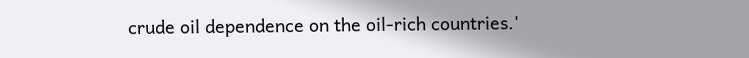crude oil dependence on the oil-rich countries.'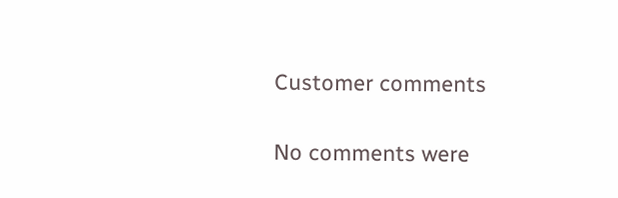Customer comments

No comments were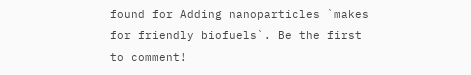found for Adding nanoparticles `makes for friendly biofuels`. Be the first to comment!